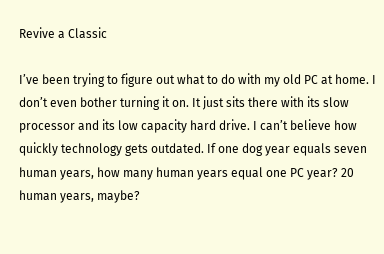Revive a Classic

I’ve been trying to figure out what to do with my old PC at home. I don’t even bother turning it on. It just sits there with its slow processor and its low capacity hard drive. I can’t believe how quickly technology gets outdated. If one dog year equals seven human years, how many human years equal one PC year? 20 human years, maybe?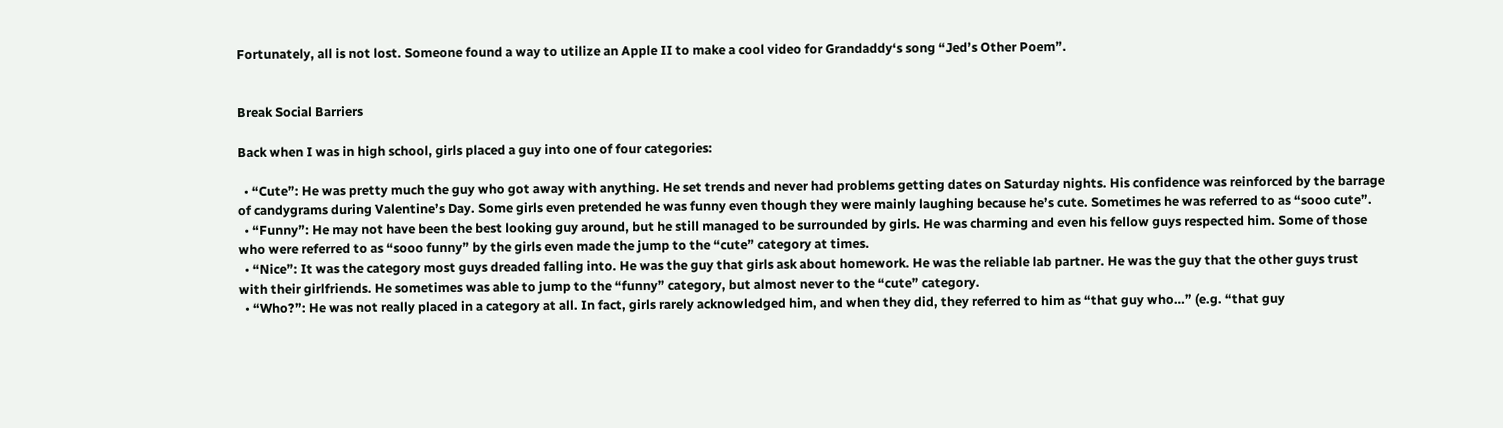Fortunately, all is not lost. Someone found a way to utilize an Apple II to make a cool video for Grandaddy‘s song “Jed’s Other Poem”.


Break Social Barriers

Back when I was in high school, girls placed a guy into one of four categories:

  • “Cute”: He was pretty much the guy who got away with anything. He set trends and never had problems getting dates on Saturday nights. His confidence was reinforced by the barrage of candygrams during Valentine’s Day. Some girls even pretended he was funny even though they were mainly laughing because he’s cute. Sometimes he was referred to as “sooo cute”.
  • “Funny”: He may not have been the best looking guy around, but he still managed to be surrounded by girls. He was charming and even his fellow guys respected him. Some of those who were referred to as “sooo funny” by the girls even made the jump to the “cute” category at times.
  • “Nice”: It was the category most guys dreaded falling into. He was the guy that girls ask about homework. He was the reliable lab partner. He was the guy that the other guys trust with their girlfriends. He sometimes was able to jump to the “funny” category, but almost never to the “cute” category.
  • “Who?”: He was not really placed in a category at all. In fact, girls rarely acknowledged him, and when they did, they referred to him as “that guy who…” (e.g. “that guy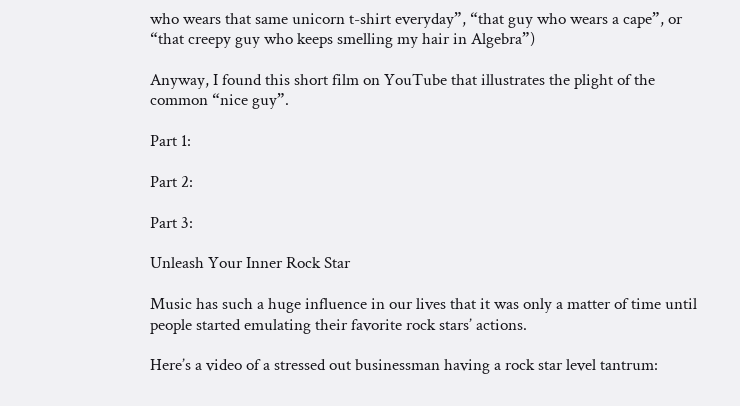who wears that same unicorn t-shirt everyday”, “that guy who wears a cape”, or “that creepy guy who keeps smelling my hair in Algebra”)

Anyway, I found this short film on YouTube that illustrates the plight of the common “nice guy”.

Part 1:

Part 2:

Part 3:

Unleash Your Inner Rock Star

Music has such a huge influence in our lives that it was only a matter of time until people started emulating their favorite rock stars’ actions.

Here’s a video of a stressed out businessman having a rock star level tantrum: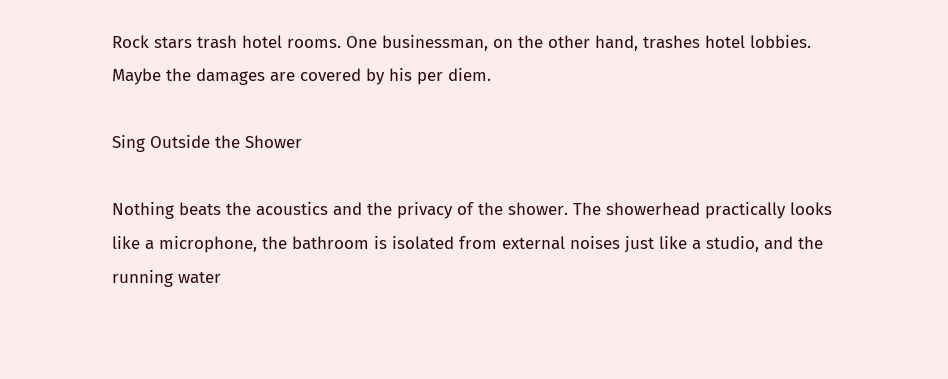Rock stars trash hotel rooms. One businessman, on the other hand, trashes hotel lobbies. Maybe the damages are covered by his per diem.

Sing Outside the Shower

Nothing beats the acoustics and the privacy of the shower. The showerhead practically looks like a microphone, the bathroom is isolated from external noises just like a studio, and the running water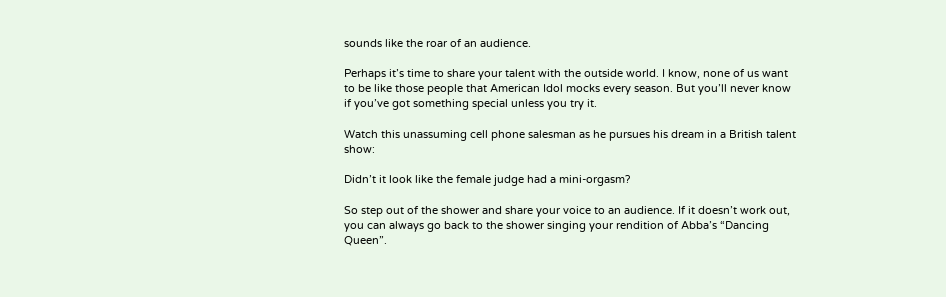sounds like the roar of an audience.

Perhaps it’s time to share your talent with the outside world. I know, none of us want to be like those people that American Idol mocks every season. But you’ll never know if you’ve got something special unless you try it.

Watch this unassuming cell phone salesman as he pursues his dream in a British talent show:

Didn’t it look like the female judge had a mini-orgasm?

So step out of the shower and share your voice to an audience. If it doesn’t work out, you can always go back to the shower singing your rendition of Abba’s “Dancing Queen”.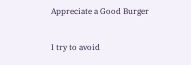Appreciate a Good Burger

I try to avoid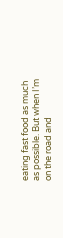eating fast food as much as possible. But when I’m on the road and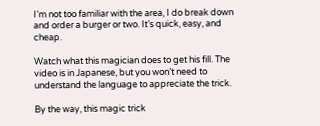I’m not too familiar with the area, I do break down and order a burger or two. It’s quick, easy, and cheap.

Watch what this magician does to get his fill. The video is in Japanese, but you won’t need to understand the language to appreciate the trick.

By the way, this magic trick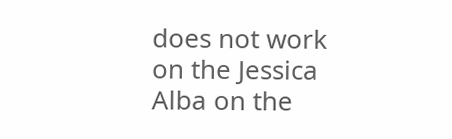does not work on the Jessica Alba on the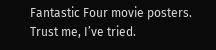Fantastic Four movie posters. Trust me, I’ve tried.